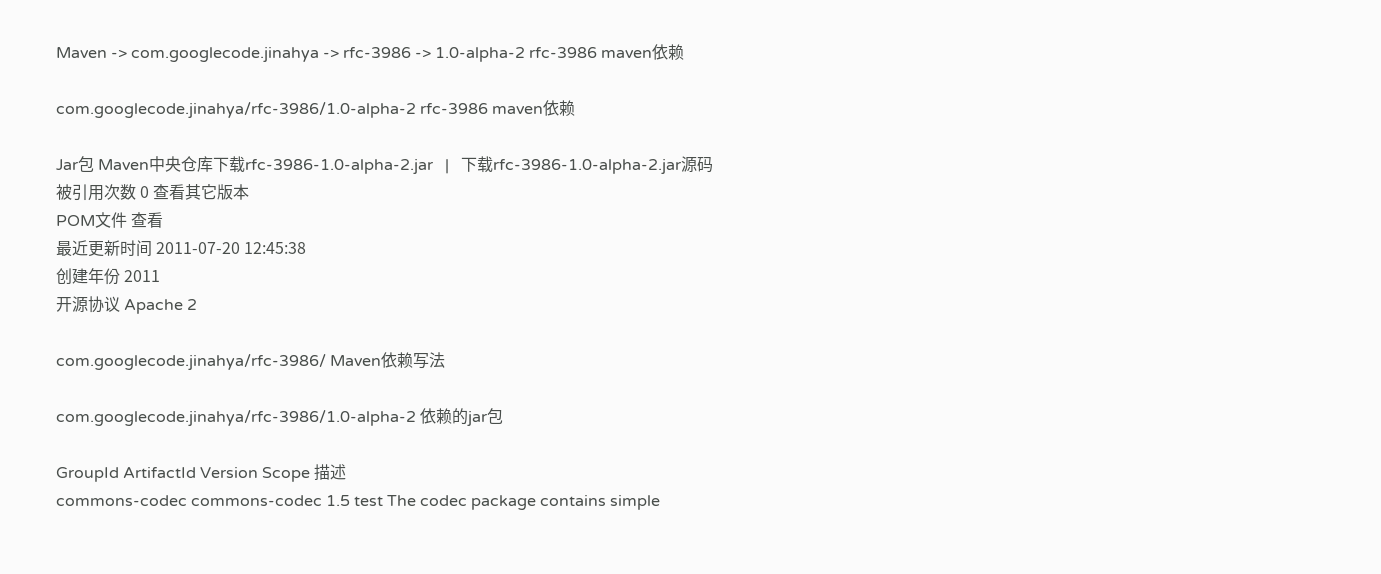Maven -> com.googlecode.jinahya -> rfc-3986 -> 1.0-alpha-2 rfc-3986 maven依赖

com.googlecode.jinahya/rfc-3986/1.0-alpha-2 rfc-3986 maven依赖

Jar包 Maven中央仓库下载rfc-3986-1.0-alpha-2.jar   |   下载rfc-3986-1.0-alpha-2.jar源码
被引用次数 0 查看其它版本
POM文件 查看
最近更新时间 2011-07-20 12:45:38
创建年份 2011
开源协议 Apache 2

com.googlecode.jinahya/rfc-3986/ Maven依赖写法

com.googlecode.jinahya/rfc-3986/1.0-alpha-2 依赖的jar包

GroupId ArtifactId Version Scope 描述
commons-codec commons-codec 1.5 test The codec package contains simple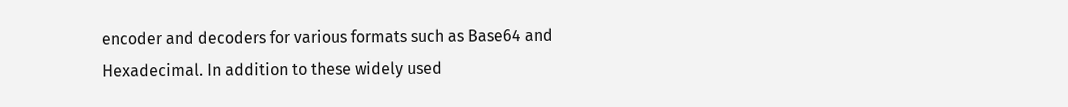encoder and decoders for various formats such as Base64 and Hexadecimal. In addition to these widely used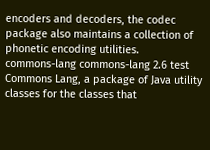encoders and decoders, the codec package also maintains a collection of phonetic encoding utilities.
commons-lang commons-lang 2.6 test Commons Lang, a package of Java utility classes for the classes that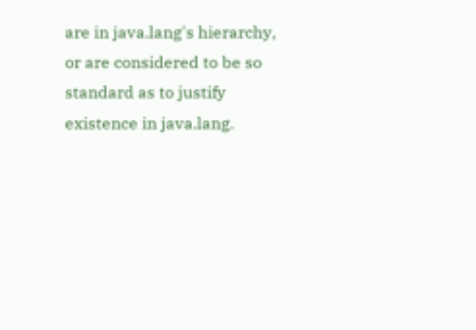are in java.lang's hierarchy, or are considered to be so standard as to justify existence in java.lang.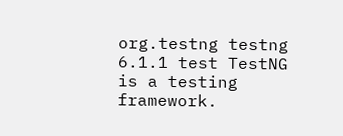org.testng testng 6.1.1 test TestNG is a testing framework.